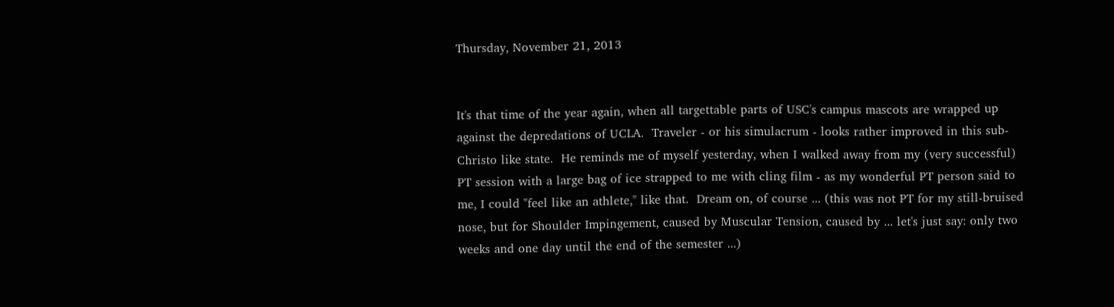Thursday, November 21, 2013


It's that time of the year again, when all targettable parts of USC's campus mascots are wrapped up against the depredations of UCLA.  Traveler - or his simulacrum - looks rather improved in this sub-Christo like state.  He reminds me of myself yesterday, when I walked away from my (very successful) PT session with a large bag of ice strapped to me with cling film - as my wonderful PT person said to me, I could "feel like an athlete," like that.  Dream on, of course ... (this was not PT for my still-bruised nose, but for Shoulder Impingement, caused by Muscular Tension, caused by ... let's just say: only two weeks and one day until the end of the semester ...)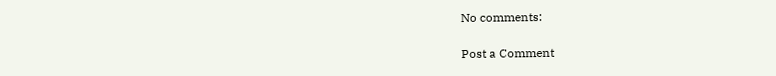No comments:

Post a Comment